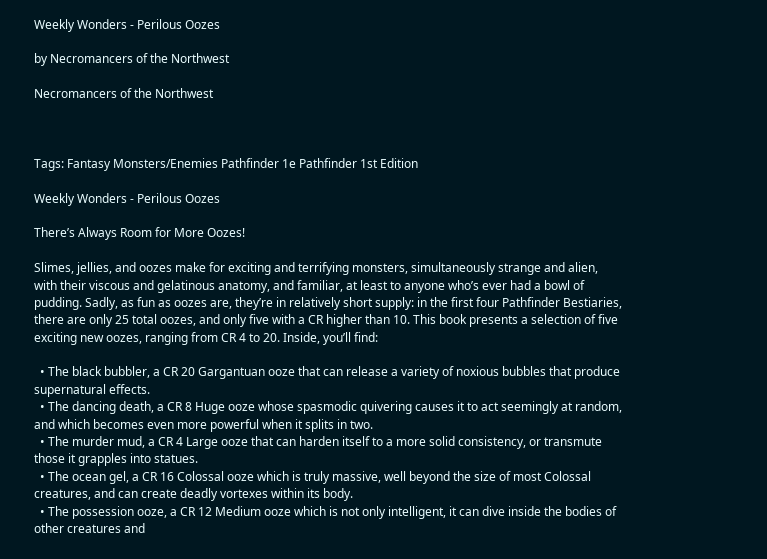Weekly Wonders - Perilous Oozes

by Necromancers of the Northwest

Necromancers of the Northwest



Tags: Fantasy Monsters/Enemies Pathfinder 1e Pathfinder 1st Edition

Weekly Wonders - Perilous Oozes

There’s Always Room for More Oozes!

Slimes, jellies, and oozes make for exciting and terrifying monsters, simultaneously strange and alien, with their viscous and gelatinous anatomy, and familiar, at least to anyone who’s ever had a bowl of pudding. Sadly, as fun as oozes are, they’re in relatively short supply: in the first four Pathfinder Bestiaries, there are only 25 total oozes, and only five with a CR higher than 10. This book presents a selection of five exciting new oozes, ranging from CR 4 to 20. Inside, you’ll find:

  • The black bubbler, a CR 20 Gargantuan ooze that can release a variety of noxious bubbles that produce supernatural effects.
  • The dancing death, a CR 8 Huge ooze whose spasmodic quivering causes it to act seemingly at random, and which becomes even more powerful when it splits in two.
  • The murder mud, a CR 4 Large ooze that can harden itself to a more solid consistency, or transmute those it grapples into statues.
  • The ocean gel, a CR 16 Colossal ooze which is truly massive, well beyond the size of most Colossal creatures, and can create deadly vortexes within its body.
  • The possession ooze, a CR 12 Medium ooze which is not only intelligent, it can dive inside the bodies of other creatures and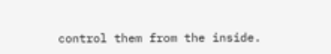control them from the inside.